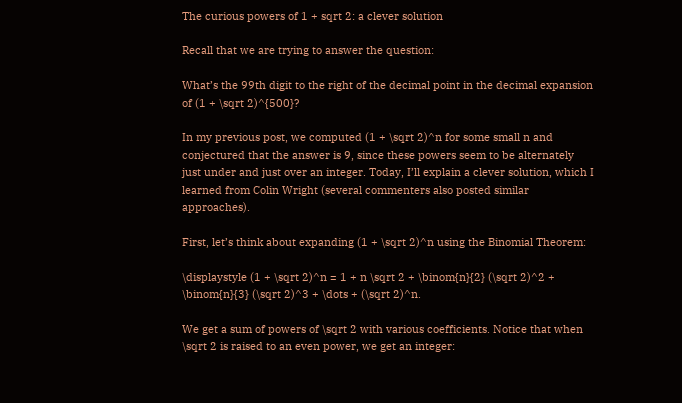The curious powers of 1 + sqrt 2: a clever solution

Recall that we are trying to answer the question:

What’s the 99th digit to the right of the decimal point in the decimal expansion of (1 + \sqrt 2)^{500}?

In my previous post, we computed (1 + \sqrt 2)^n for some small n and conjectured that the answer is 9, since these powers seem to be alternately just under and just over an integer. Today, I’ll explain a clever solution, which I learned from Colin Wright (several commenters also posted similar approaches).

First, let’s think about expanding (1 + \sqrt 2)^n using the Binomial Theorem:

\displaystyle (1 + \sqrt 2)^n = 1 + n \sqrt 2 + \binom{n}{2} (\sqrt 2)^2 + \binom{n}{3} (\sqrt 2)^3 + \dots + (\sqrt 2)^n.

We get a sum of powers of \sqrt 2 with various coefficients. Notice that when \sqrt 2 is raised to an even power, we get an integer: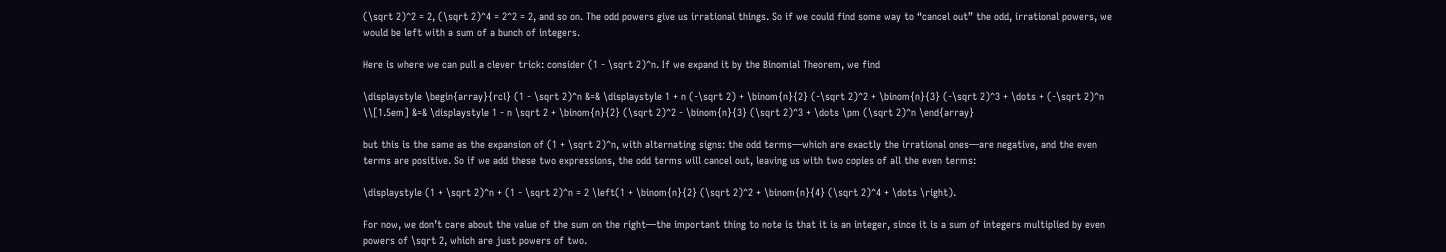(\sqrt 2)^2 = 2, (\sqrt 2)^4 = 2^2 = 2, and so on. The odd powers give us irrational things. So if we could find some way to “cancel out” the odd, irrational powers, we would be left with a sum of a bunch of integers.

Here is where we can pull a clever trick: consider (1 - \sqrt 2)^n. If we expand it by the Binomial Theorem, we find

\displaystyle \begin{array}{rcl} (1 - \sqrt 2)^n &=& \displaystyle 1 + n (-\sqrt 2) + \binom{n}{2} (-\sqrt 2)^2 + \binom{n}{3} (-\sqrt 2)^3 + \dots + (-\sqrt 2)^n \\[1.5em] &=& \displaystyle 1 - n \sqrt 2 + \binom{n}{2} (\sqrt 2)^2 - \binom{n}{3} (\sqrt 2)^3 + \dots \pm (\sqrt 2)^n \end{array}

but this is the same as the expansion of (1 + \sqrt 2)^n, with alternating signs: the odd terms—which are exactly the irrational ones—are negative, and the even terms are positive. So if we add these two expressions, the odd terms will cancel out, leaving us with two copies of all the even terms:

\displaystyle (1 + \sqrt 2)^n + (1 - \sqrt 2)^n = 2 \left(1 + \binom{n}{2} (\sqrt 2)^2 + \binom{n}{4} (\sqrt 2)^4 + \dots \right).

For now, we don’t care about the value of the sum on the right—the important thing to note is that it is an integer, since it is a sum of integers multiplied by even powers of \sqrt 2, which are just powers of two.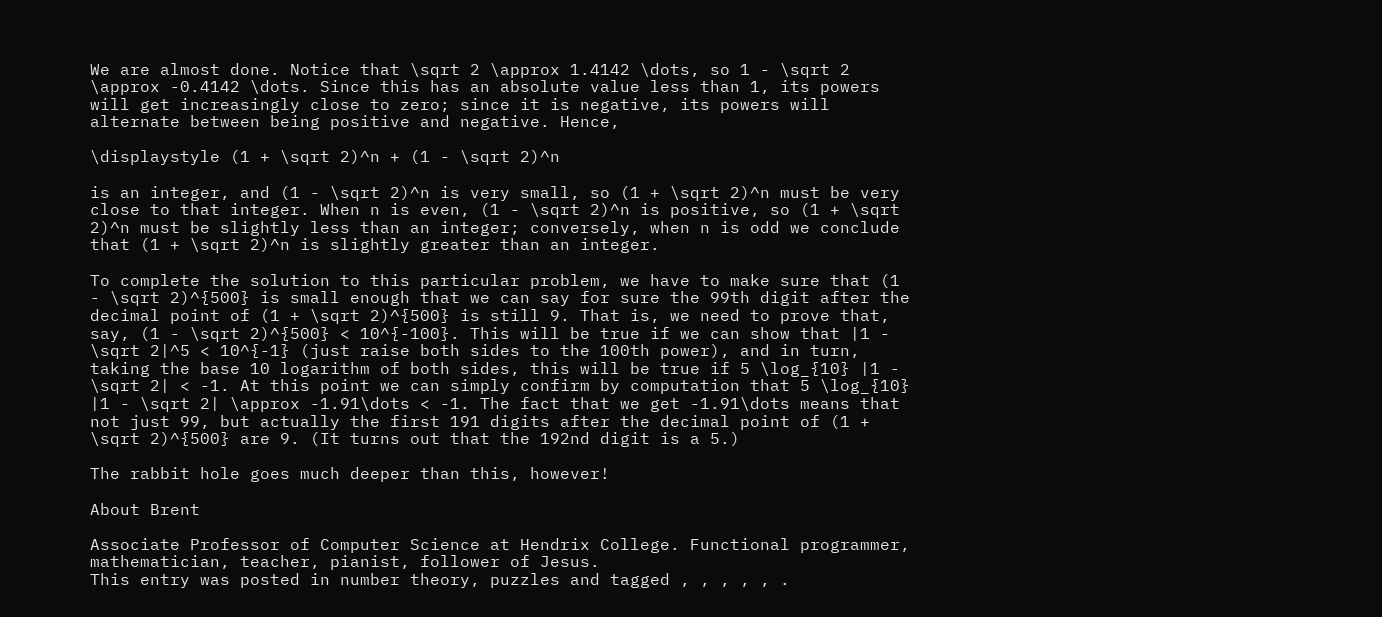We are almost done. Notice that \sqrt 2 \approx 1.4142 \dots, so 1 - \sqrt 2 \approx -0.4142 \dots. Since this has an absolute value less than 1, its powers will get increasingly close to zero; since it is negative, its powers will alternate between being positive and negative. Hence,

\displaystyle (1 + \sqrt 2)^n + (1 - \sqrt 2)^n

is an integer, and (1 - \sqrt 2)^n is very small, so (1 + \sqrt 2)^n must be very close to that integer. When n is even, (1 - \sqrt 2)^n is positive, so (1 + \sqrt 2)^n must be slightly less than an integer; conversely, when n is odd we conclude that (1 + \sqrt 2)^n is slightly greater than an integer.

To complete the solution to this particular problem, we have to make sure that (1 - \sqrt 2)^{500} is small enough that we can say for sure the 99th digit after the decimal point of (1 + \sqrt 2)^{500} is still 9. That is, we need to prove that, say, (1 - \sqrt 2)^{500} < 10^{-100}. This will be true if we can show that |1 - \sqrt 2|^5 < 10^{-1} (just raise both sides to the 100th power), and in turn, taking the base 10 logarithm of both sides, this will be true if 5 \log_{10} |1 - \sqrt 2| < -1. At this point we can simply confirm by computation that 5 \log_{10} |1 - \sqrt 2| \approx -1.91\dots < -1. The fact that we get -1.91\dots means that not just 99, but actually the first 191 digits after the decimal point of (1 + \sqrt 2)^{500} are 9. (It turns out that the 192nd digit is a 5.)

The rabbit hole goes much deeper than this, however!

About Brent

Associate Professor of Computer Science at Hendrix College. Functional programmer, mathematician, teacher, pianist, follower of Jesus.
This entry was posted in number theory, puzzles and tagged , , , , , .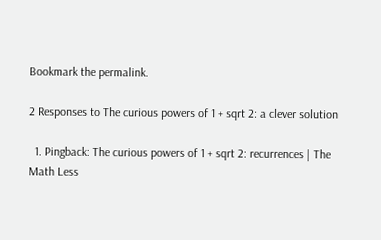Bookmark the permalink.

2 Responses to The curious powers of 1 + sqrt 2: a clever solution

  1. Pingback: The curious powers of 1 + sqrt 2: recurrences | The Math Less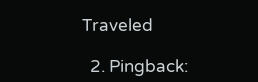Traveled

  2. Pingback: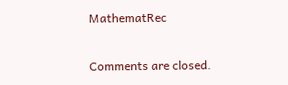MathematRec

Comments are closed.